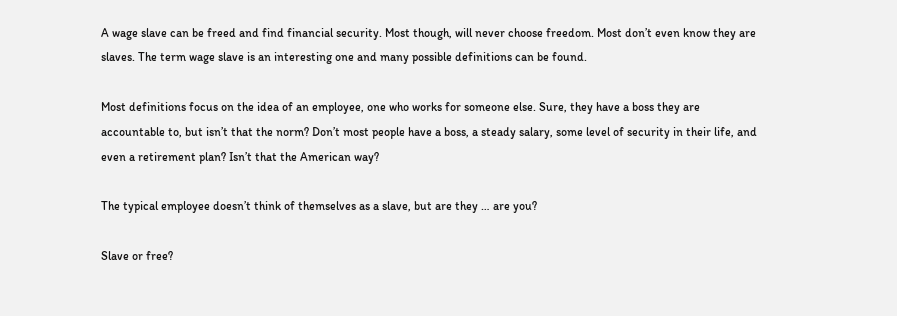A wage slave can be freed and find financial security. Most though, will never choose freedom. Most don’t even know they are slaves. The term wage slave is an interesting one and many possible definitions can be found.

Most definitions focus on the idea of an employee, one who works for someone else. Sure, they have a boss they are accountable to, but isn’t that the norm? Don’t most people have a boss, a steady salary, some level of security in their life, and even a retirement plan? Isn’t that the American way?

The typical employee doesn’t think of themselves as a slave, but are they … are you?

Slave or free?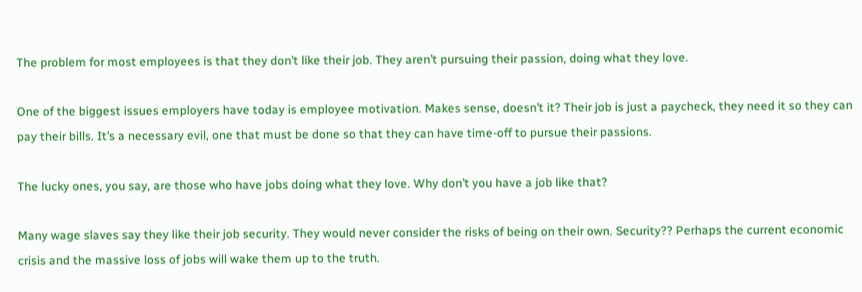The problem for most employees is that they don’t like their job. They aren’t pursuing their passion, doing what they love.

One of the biggest issues employers have today is employee motivation. Makes sense, doesn’t it? Their job is just a paycheck, they need it so they can pay their bills. It’s a necessary evil, one that must be done so that they can have time-off to pursue their passions.

The lucky ones, you say, are those who have jobs doing what they love. Why don’t you have a job like that?

Many wage slaves say they like their job security. They would never consider the risks of being on their own. Security?? Perhaps the current economic crisis and the massive loss of jobs will wake them up to the truth.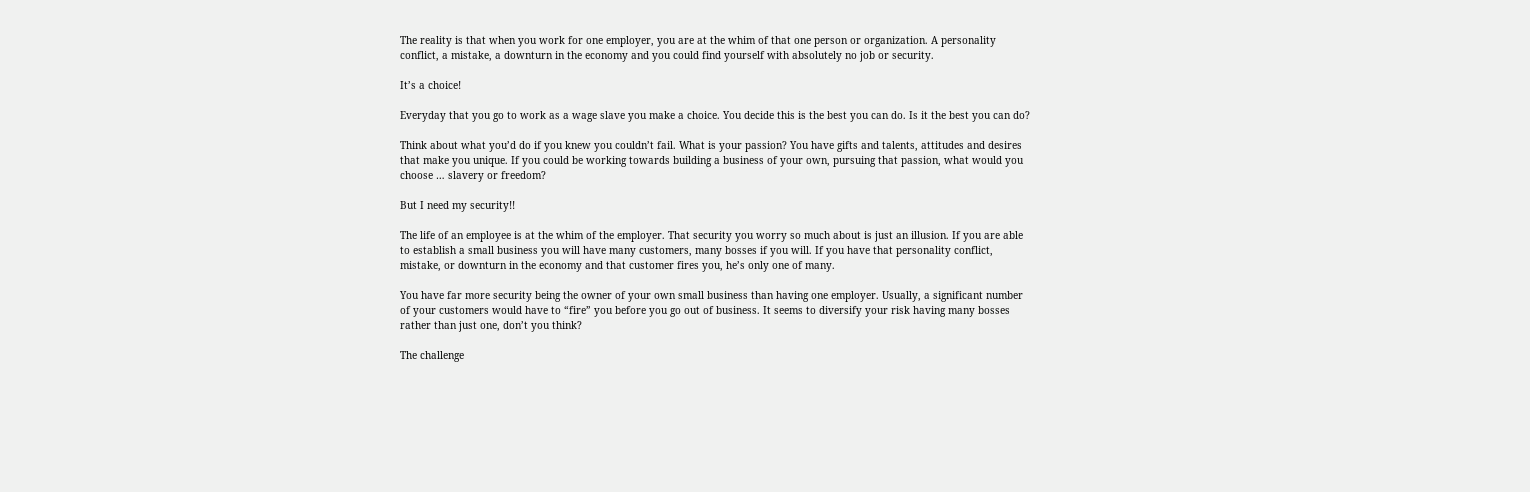The reality is that when you work for one employer, you are at the whim of that one person or organization. A personality conflict, a mistake, a downturn in the economy and you could find yourself with absolutely no job or security.

It’s a choice!

Everyday that you go to work as a wage slave you make a choice. You decide this is the best you can do. Is it the best you can do?

Think about what you’d do if you knew you couldn’t fail. What is your passion? You have gifts and talents, attitudes and desires that make you unique. If you could be working towards building a business of your own, pursuing that passion, what would you choose … slavery or freedom?

But I need my security!!

The life of an employee is at the whim of the employer. That security you worry so much about is just an illusion. If you are able to establish a small business you will have many customers, many bosses if you will. If you have that personality conflict, mistake, or downturn in the economy and that customer fires you, he’s only one of many.

You have far more security being the owner of your own small business than having one employer. Usually, a significant number of your customers would have to “fire” you before you go out of business. It seems to diversify your risk having many bosses rather than just one, don’t you think?

The challenge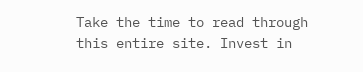Take the time to read through this entire site. Invest in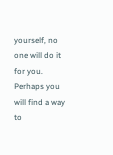yourself, no one will do it for you. Perhaps you will find a way to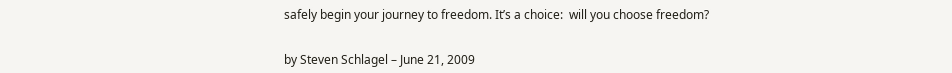safely begin your journey to freedom. It’s a choice:  will you choose freedom?


by Steven Schlagel – June 21, 2009